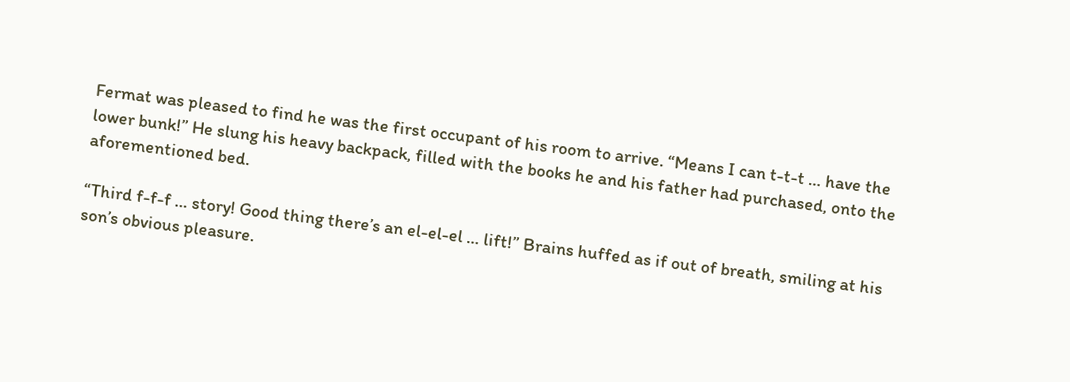Fermat was pleased to find he was the first occupant of his room to arrive. “Means I can t-t-t … have the lower bunk!” He slung his heavy backpack, filled with the books he and his father had purchased, onto the aforementioned bed.

“Third f-f-f … story! Good thing there’s an el-el-el … lift!” Brains huffed as if out of breath, smiling at his son’s obvious pleasure.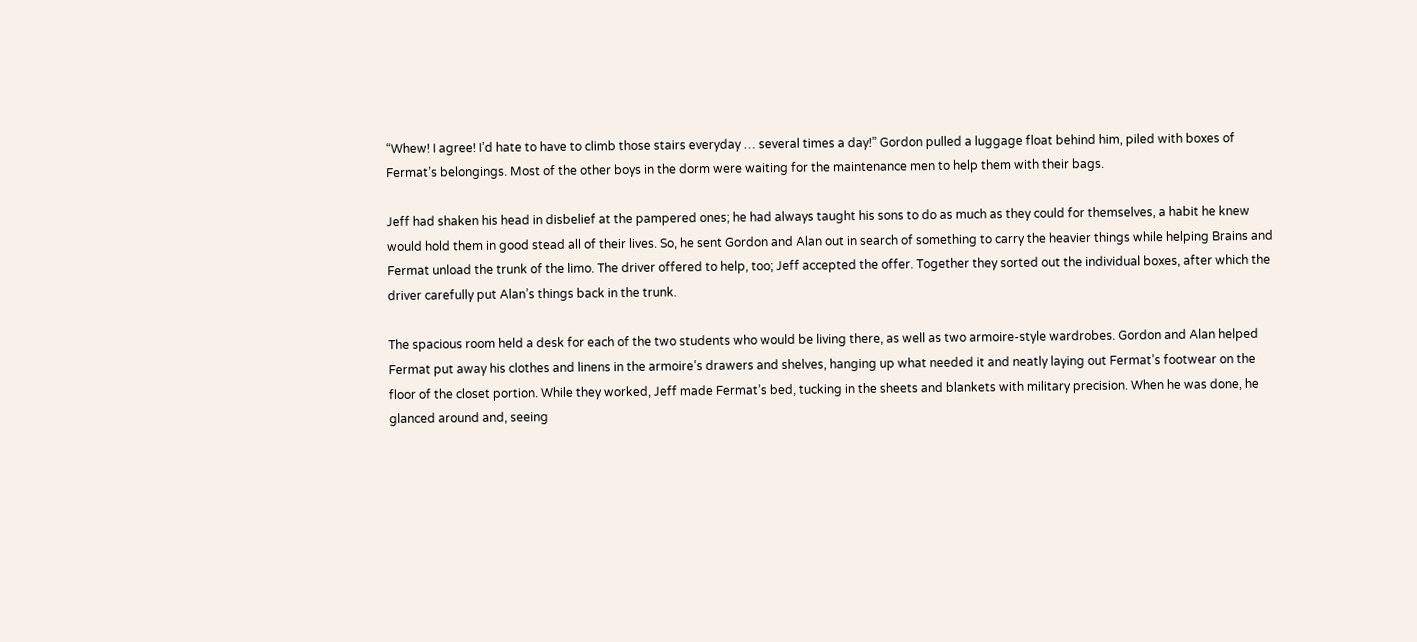“Whew! I agree! I’d hate to have to climb those stairs everyday … several times a day!” Gordon pulled a luggage float behind him, piled with boxes of Fermat’s belongings. Most of the other boys in the dorm were waiting for the maintenance men to help them with their bags.

Jeff had shaken his head in disbelief at the pampered ones; he had always taught his sons to do as much as they could for themselves, a habit he knew would hold them in good stead all of their lives. So, he sent Gordon and Alan out in search of something to carry the heavier things while helping Brains and Fermat unload the trunk of the limo. The driver offered to help, too; Jeff accepted the offer. Together they sorted out the individual boxes, after which the driver carefully put Alan’s things back in the trunk.

The spacious room held a desk for each of the two students who would be living there, as well as two armoire-style wardrobes. Gordon and Alan helped Fermat put away his clothes and linens in the armoire’s drawers and shelves, hanging up what needed it and neatly laying out Fermat’s footwear on the floor of the closet portion. While they worked, Jeff made Fermat’s bed, tucking in the sheets and blankets with military precision. When he was done, he glanced around and, seeing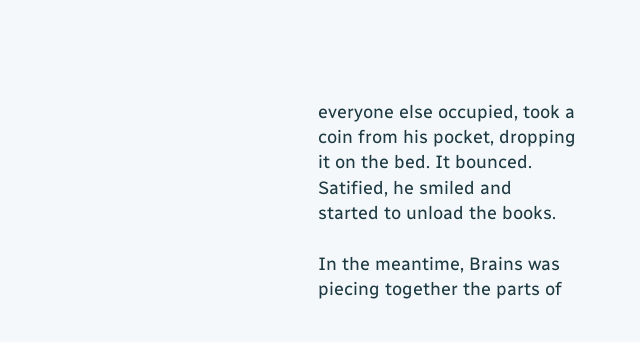everyone else occupied, took a coin from his pocket, dropping it on the bed. It bounced. Satified, he smiled and started to unload the books.

In the meantime, Brains was piecing together the parts of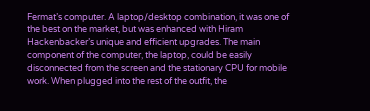Fermat’s computer. A laptop/desktop combination, it was one of the best on the market, but was enhanced with Hiram Hackenbacker’s unique and efficient upgrades. The main component of the computer, the laptop, could be easily disconnected from the screen and the stationary CPU for mobile work. When plugged into the rest of the outfit, the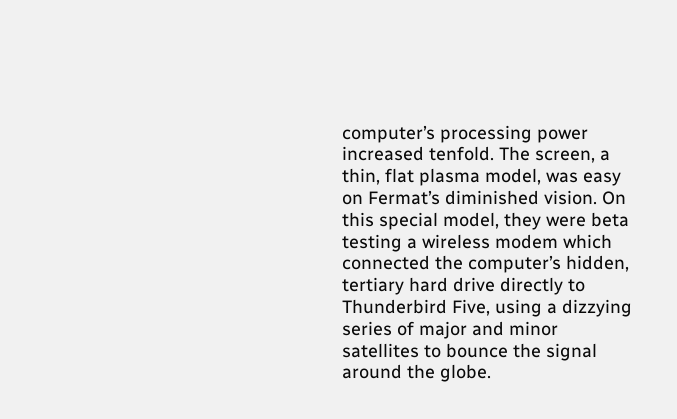computer’s processing power increased tenfold. The screen, a thin, flat plasma model, was easy on Fermat’s diminished vision. On this special model, they were beta testing a wireless modem which connected the computer’s hidden, tertiary hard drive directly to Thunderbird Five, using a dizzying series of major and minor satellites to bounce the signal around the globe.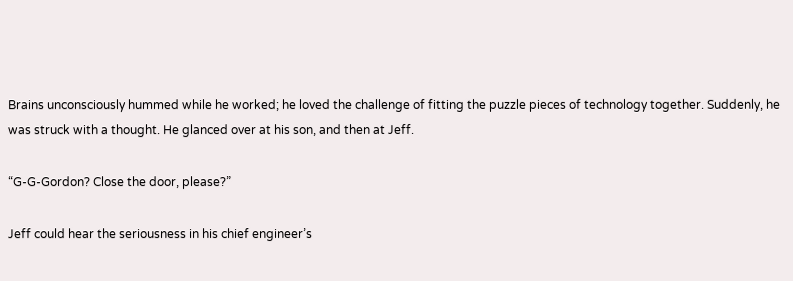Brains unconsciously hummed while he worked; he loved the challenge of fitting the puzzle pieces of technology together. Suddenly, he was struck with a thought. He glanced over at his son, and then at Jeff.

“G-G-Gordon? Close the door, please?”

Jeff could hear the seriousness in his chief engineer’s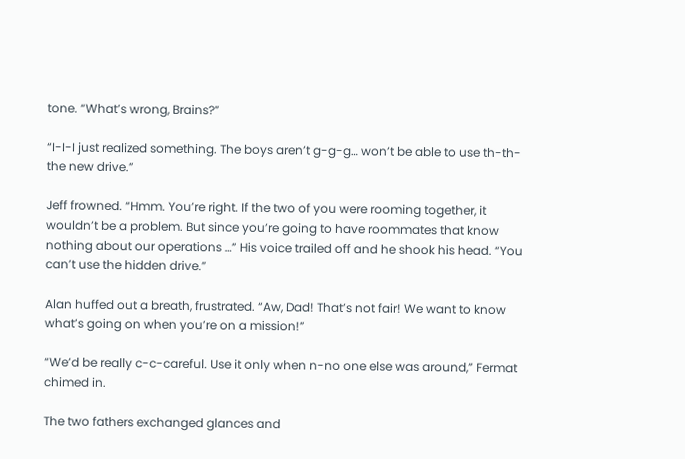tone. “What’s wrong, Brains?”

“I-I-I just realized something. The boys aren’t g-g-g… won’t be able to use th-th-the new drive.”

Jeff frowned. “Hmm. You’re right. If the two of you were rooming together, it wouldn’t be a problem. But since you’re going to have roommates that know nothing about our operations …” His voice trailed off and he shook his head. “You can’t use the hidden drive.”

Alan huffed out a breath, frustrated. “Aw, Dad! That’s not fair! We want to know what’s going on when you’re on a mission!”

“We’d be really c-c-careful. Use it only when n-no one else was around,” Fermat chimed in.

The two fathers exchanged glances and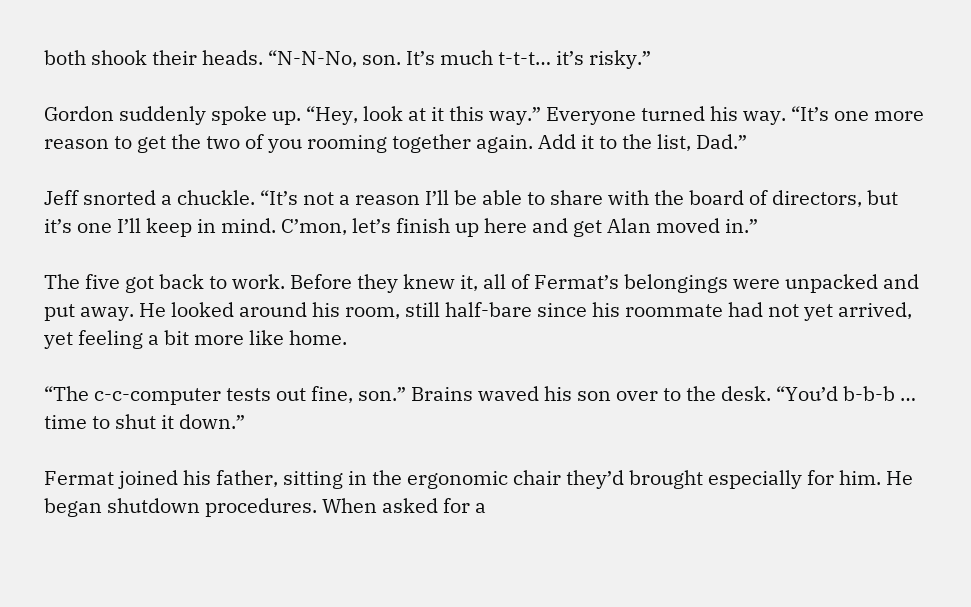both shook their heads. “N-N-No, son. It’s much t-t-t… it’s risky.”

Gordon suddenly spoke up. “Hey, look at it this way.” Everyone turned his way. “It’s one more reason to get the two of you rooming together again. Add it to the list, Dad.”

Jeff snorted a chuckle. “It’s not a reason I’ll be able to share with the board of directors, but it’s one I’ll keep in mind. C’mon, let’s finish up here and get Alan moved in.”

The five got back to work. Before they knew it, all of Fermat’s belongings were unpacked and put away. He looked around his room, still half-bare since his roommate had not yet arrived, yet feeling a bit more like home.

“The c-c-computer tests out fine, son.” Brains waved his son over to the desk. “You’d b-b-b … time to shut it down.”

Fermat joined his father, sitting in the ergonomic chair they’d brought especially for him. He began shutdown procedures. When asked for a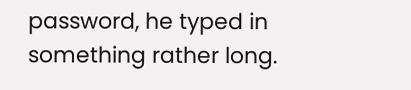password, he typed in something rather long.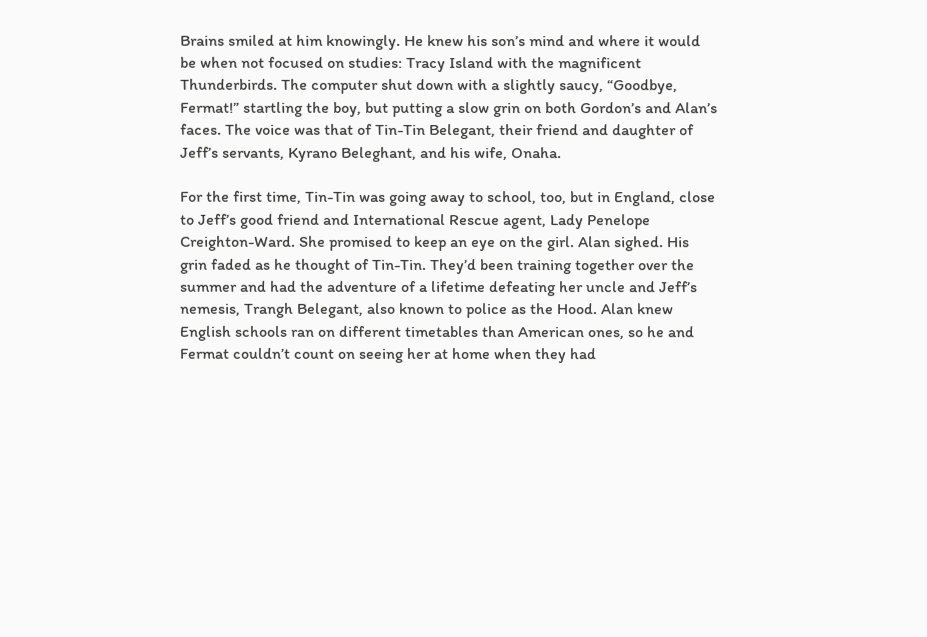Brains smiled at him knowingly. He knew his son’s mind and where it would be when not focused on studies: Tracy Island with the magnificent Thunderbirds. The computer shut down with a slightly saucy, “Goodbye, Fermat!” startling the boy, but putting a slow grin on both Gordon’s and Alan’s faces. The voice was that of Tin-Tin Belegant, their friend and daughter of Jeff’s servants, Kyrano Beleghant, and his wife, Onaha.

For the first time, Tin-Tin was going away to school, too, but in England, close to Jeff’s good friend and International Rescue agent, Lady Penelope Creighton-Ward. She promised to keep an eye on the girl. Alan sighed. His grin faded as he thought of Tin-Tin. They’d been training together over the summer and had the adventure of a lifetime defeating her uncle and Jeff’s nemesis, Trangh Belegant, also known to police as the Hood. Alan knew English schools ran on different timetables than American ones, so he and Fermat couldn’t count on seeing her at home when they had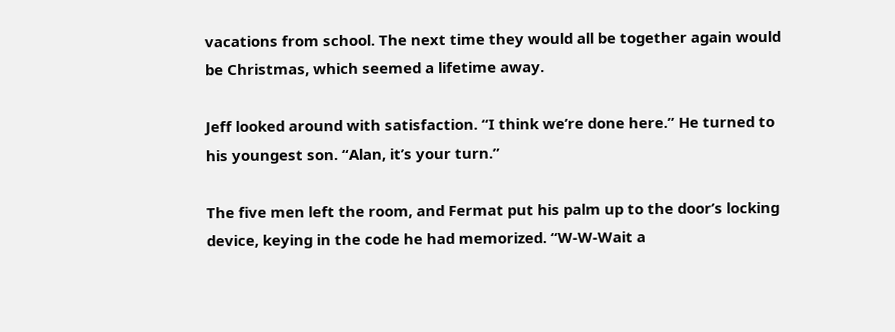vacations from school. The next time they would all be together again would be Christmas, which seemed a lifetime away.

Jeff looked around with satisfaction. “I think we’re done here.” He turned to his youngest son. “Alan, it’s your turn.”

The five men left the room, and Fermat put his palm up to the door’s locking device, keying in the code he had memorized. “W-W-Wait a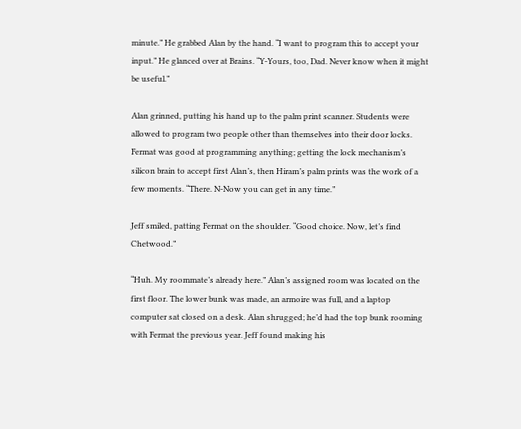minute.” He grabbed Alan by the hand. “I want to program this to accept your input.” He glanced over at Brains. “Y-Yours, too, Dad. Never know when it might be useful.”

Alan grinned, putting his hand up to the palm print scanner. Students were allowed to program two people other than themselves into their door locks. Fermat was good at programming anything; getting the lock mechanism’s silicon brain to accept first Alan’s, then Hiram’s palm prints was the work of a few moments. “There. N-Now you can get in any time.”

Jeff smiled, patting Fermat on the shoulder. “Good choice. Now, let’s find Chetwood.”

“Huh. My roommate’s already here.” Alan’s assigned room was located on the first floor. The lower bunk was made, an armoire was full, and a laptop computer sat closed on a desk. Alan shrugged; he’d had the top bunk rooming with Fermat the previous year. Jeff found making his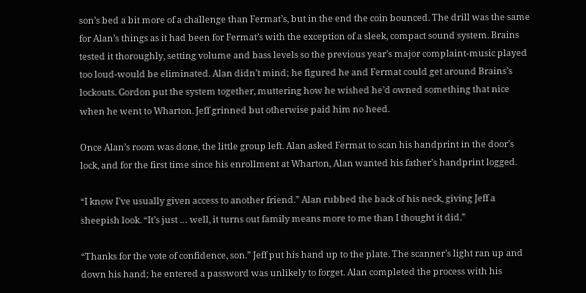son’s bed a bit more of a challenge than Fermat’s, but in the end the coin bounced. The drill was the same for Alan’s things as it had been for Fermat’s with the exception of a sleek, compact sound system. Brains tested it thoroughly, setting volume and bass levels so the previous year’s major complaint-music played too loud-would be eliminated. Alan didn’t mind; he figured he and Fermat could get around Brains’s lockouts. Gordon put the system together, muttering how he wished he’d owned something that nice when he went to Wharton. Jeff grinned but otherwise paid him no heed.

Once Alan’s room was done, the little group left. Alan asked Fermat to scan his handprint in the door’s lock, and for the first time since his enrollment at Wharton, Alan wanted his father’s handprint logged.

“I know I’ve usually given access to another friend.” Alan rubbed the back of his neck, giving Jeff a sheepish look. “It’s just … well, it turns out family means more to me than I thought it did.”

“Thanks for the vote of confidence, son.” Jeff put his hand up to the plate. The scanner’s light ran up and down his hand; he entered a password was unlikely to forget. Alan completed the process with his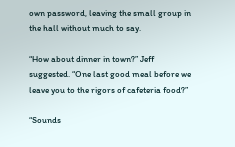own password, leaving the small group in the hall without much to say.

“How about dinner in town?” Jeff suggested. “One last good meal before we leave you to the rigors of cafeteria food?”

“Sounds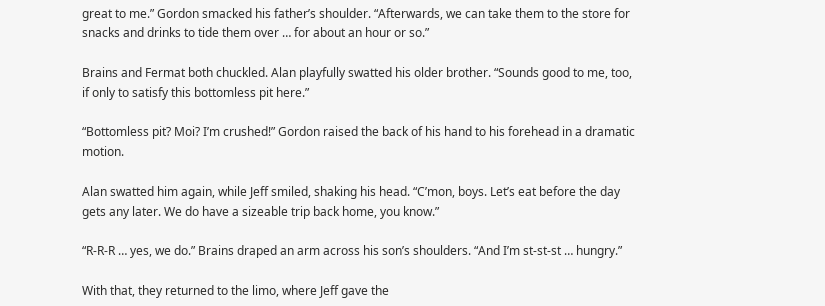great to me.” Gordon smacked his father’s shoulder. “Afterwards, we can take them to the store for snacks and drinks to tide them over … for about an hour or so.”

Brains and Fermat both chuckled. Alan playfully swatted his older brother. “Sounds good to me, too, if only to satisfy this bottomless pit here.”

“Bottomless pit? Moi? I’m crushed!” Gordon raised the back of his hand to his forehead in a dramatic motion.

Alan swatted him again, while Jeff smiled, shaking his head. “C’mon, boys. Let’s eat before the day gets any later. We do have a sizeable trip back home, you know.”

“R-R-R … yes, we do.” Brains draped an arm across his son’s shoulders. “And I’m st-st-st … hungry.”

With that, they returned to the limo, where Jeff gave the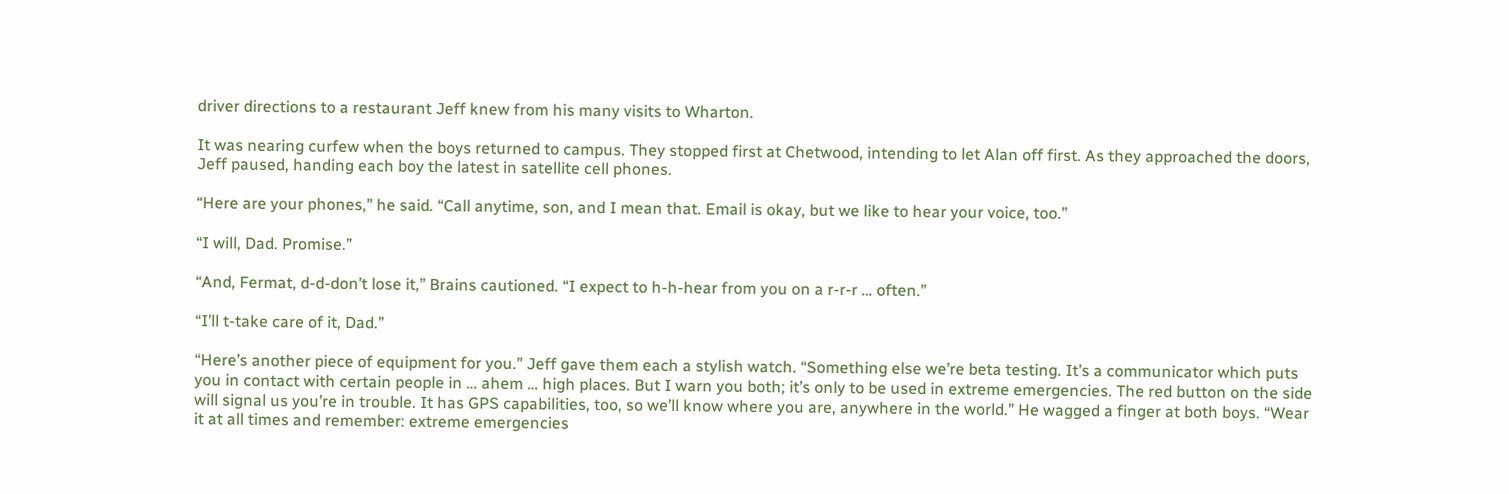driver directions to a restaurant Jeff knew from his many visits to Wharton.

It was nearing curfew when the boys returned to campus. They stopped first at Chetwood, intending to let Alan off first. As they approached the doors, Jeff paused, handing each boy the latest in satellite cell phones.

“Here are your phones,” he said. “Call anytime, son, and I mean that. Email is okay, but we like to hear your voice, too.”

“I will, Dad. Promise.”

“And, Fermat, d-d-don’t lose it,” Brains cautioned. “I expect to h-h-hear from you on a r-r-r … often.”

“I’ll t-take care of it, Dad.”

“Here’s another piece of equipment for you.” Jeff gave them each a stylish watch. “Something else we’re beta testing. It’s a communicator which puts you in contact with certain people in … ahem … high places. But I warn you both; it’s only to be used in extreme emergencies. The red button on the side will signal us you’re in trouble. It has GPS capabilities, too, so we’ll know where you are, anywhere in the world.” He wagged a finger at both boys. “Wear it at all times and remember: extreme emergencies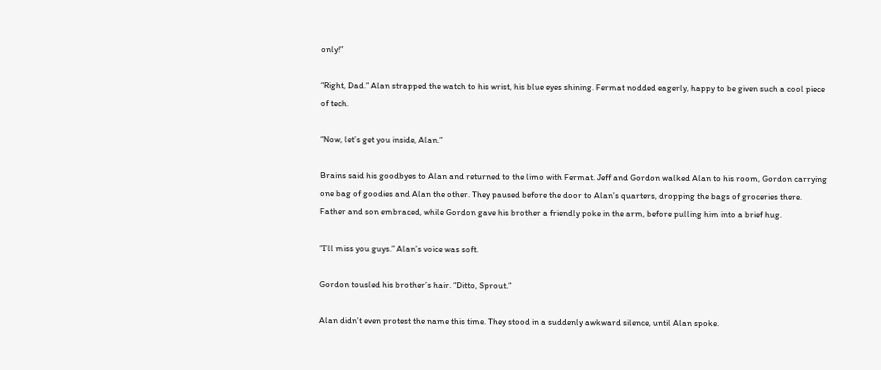only!”

“Right, Dad.” Alan strapped the watch to his wrist, his blue eyes shining. Fermat nodded eagerly, happy to be given such a cool piece of tech.

“Now, let’s get you inside, Alan.”

Brains said his goodbyes to Alan and returned to the limo with Fermat. Jeff and Gordon walked Alan to his room, Gordon carrying one bag of goodies and Alan the other. They paused before the door to Alan’s quarters, dropping the bags of groceries there. Father and son embraced, while Gordon gave his brother a friendly poke in the arm, before pulling him into a brief hug.

“I’ll miss you guys.” Alan’s voice was soft.

Gordon tousled his brother’s hair. “Ditto, Sprout.”

Alan didn’t even protest the name this time. They stood in a suddenly awkward silence, until Alan spoke.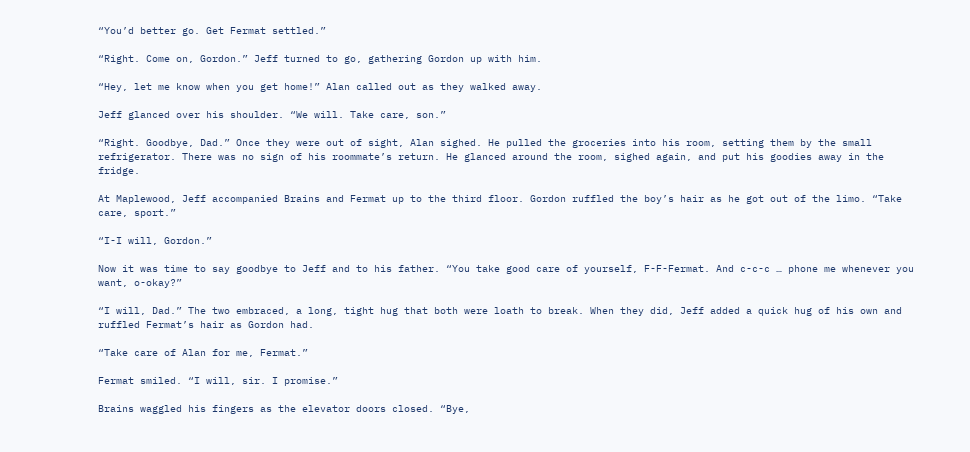“You’d better go. Get Fermat settled.”

“Right. Come on, Gordon.” Jeff turned to go, gathering Gordon up with him.

“Hey, let me know when you get home!” Alan called out as they walked away.

Jeff glanced over his shoulder. “We will. Take care, son.”

“Right. Goodbye, Dad.” Once they were out of sight, Alan sighed. He pulled the groceries into his room, setting them by the small refrigerator. There was no sign of his roommate’s return. He glanced around the room, sighed again, and put his goodies away in the fridge.

At Maplewood, Jeff accompanied Brains and Fermat up to the third floor. Gordon ruffled the boy’s hair as he got out of the limo. “Take care, sport.”

“I-I will, Gordon.”

Now it was time to say goodbye to Jeff and to his father. “You take good care of yourself, F-F-Fermat. And c-c-c … phone me whenever you want, o-okay?”

“I will, Dad.” The two embraced, a long, tight hug that both were loath to break. When they did, Jeff added a quick hug of his own and ruffled Fermat’s hair as Gordon had.

“Take care of Alan for me, Fermat.”

Fermat smiled. “I will, sir. I promise.”

Brains waggled his fingers as the elevator doors closed. “Bye,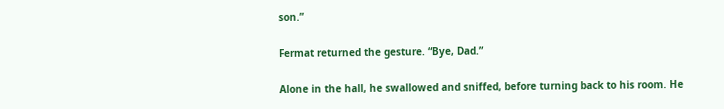son.”

Fermat returned the gesture. “Bye, Dad.”

Alone in the hall, he swallowed and sniffed, before turning back to his room. He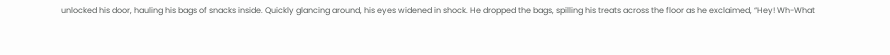unlocked his door, hauling his bags of snacks inside. Quickly glancing around, his eyes widened in shock. He dropped the bags, spilling his treats across the floor as he exclaimed, “Hey! Wh-What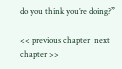do you think you’re doing?”

<< previous chapter  next chapter >>